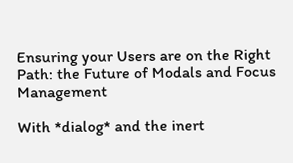Ensuring your Users are on the Right Path: the Future of Modals and Focus Management

With *dialog* and the inert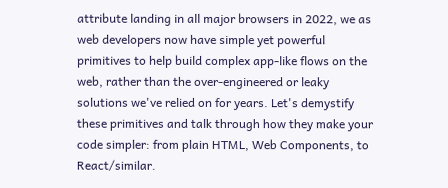attribute landing in all major browsers in 2022, we as web developers now have simple yet powerful primitives to help build complex app-like flows on the web, rather than the over-engineered or leaky solutions we've relied on for years. Let's demystify these primitives and talk through how they make your code simpler: from plain HTML, Web Components, to React/similar.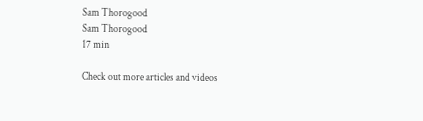Sam Thorogood
Sam Thorogood
17 min

Check out more articles and videos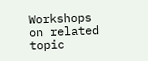Workshops on related topic